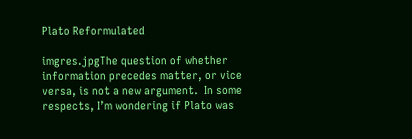Plato Reformulated

imgres.jpgThe question of whether information precedes matter, or vice versa, is not a new argument.  In some respects, I’m wondering if Plato was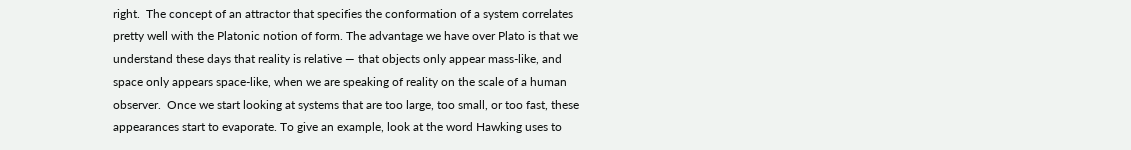right.  The concept of an attractor that specifies the conformation of a system correlates pretty well with the Platonic notion of form. The advantage we have over Plato is that we understand these days that reality is relative — that objects only appear mass-like, and space only appears space-like, when we are speaking of reality on the scale of a human observer.  Once we start looking at systems that are too large, too small, or too fast, these appearances start to evaporate. To give an example, look at the word Hawking uses to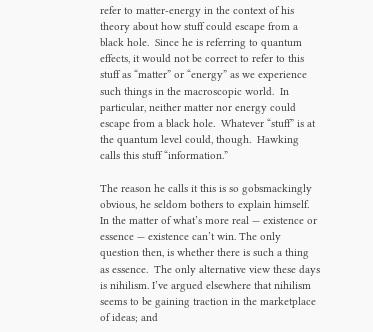refer to matter-energy in the context of his theory about how stuff could escape from a black hole.  Since he is referring to quantum effects, it would not be correct to refer to this stuff as “matter” or “energy” as we experience such things in the macroscopic world.  In particular, neither matter nor energy could escape from a black hole.  Whatever “stuff” is at the quantum level could, though.  Hawking calls this stuff “information.”

The reason he calls it this is so gobsmackingly obvious, he seldom bothers to explain himself.  In the matter of what’s more real — existence or essence — existence can’t win. The only question then, is whether there is such a thing as essence.  The only alternative view these days is nihilism. I’ve argued elsewhere that nihilism seems to be gaining traction in the marketplace of ideas; and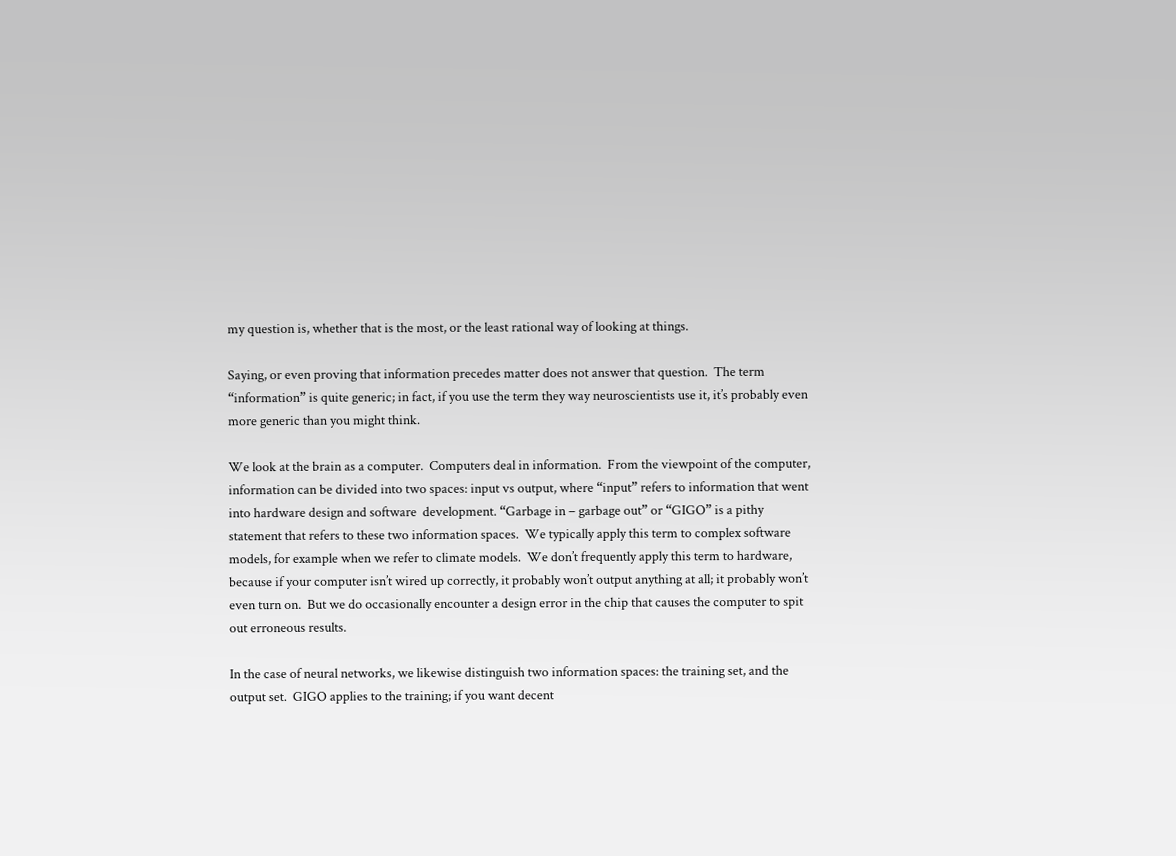my question is, whether that is the most, or the least rational way of looking at things.

Saying, or even proving that information precedes matter does not answer that question.  The term “information” is quite generic; in fact, if you use the term they way neuroscientists use it, it’s probably even more generic than you might think.

We look at the brain as a computer.  Computers deal in information.  From the viewpoint of the computer, information can be divided into two spaces: input vs output, where “input” refers to information that went into hardware design and software  development. “Garbage in – garbage out” or “GIGO” is a pithy statement that refers to these two information spaces.  We typically apply this term to complex software models, for example when we refer to climate models.  We don’t frequently apply this term to hardware, because if your computer isn’t wired up correctly, it probably won’t output anything at all; it probably won’t even turn on.  But we do occasionally encounter a design error in the chip that causes the computer to spit out erroneous results.

In the case of neural networks, we likewise distinguish two information spaces: the training set, and the output set.  GIGO applies to the training; if you want decent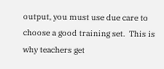output, you must use due care to choose a good training set.  This is why teachers get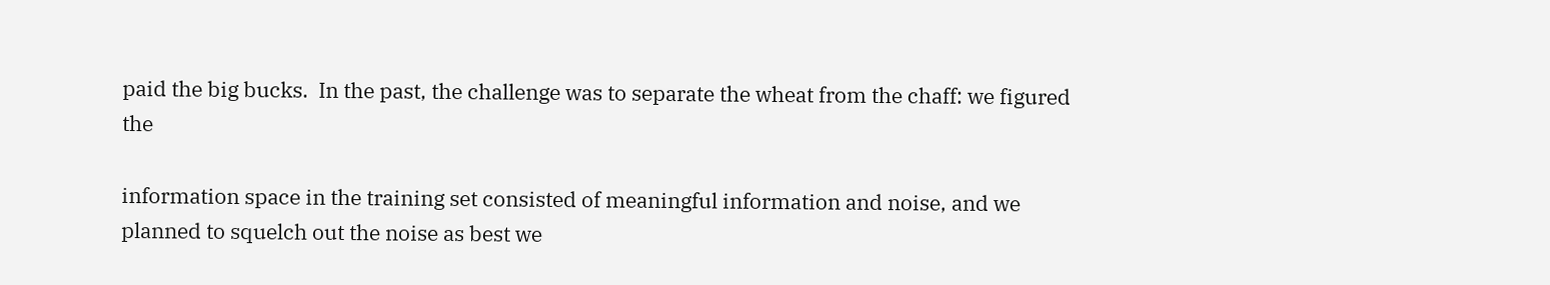paid the big bucks.  In the past, the challenge was to separate the wheat from the chaff: we figured the

information space in the training set consisted of meaningful information and noise, and we planned to squelch out the noise as best we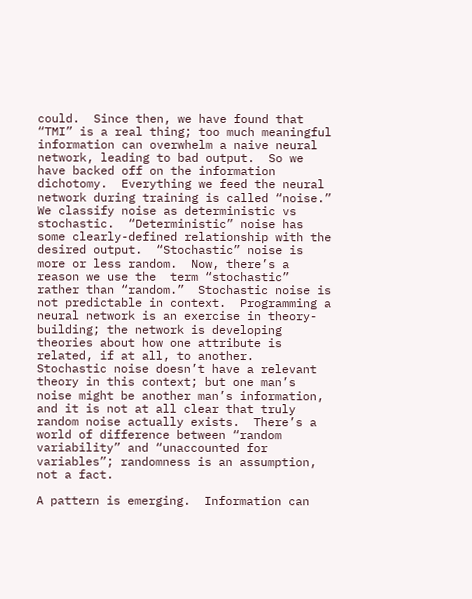could.  Since then, we have found that “TMI” is a real thing; too much meaningful information can overwhelm a naive neural network, leading to bad output.  So we have backed off on the information dichotomy.  Everything we feed the neural network during training is called “noise.”  We classify noise as deterministic vs stochastic.  “Deterministic” noise has some clearly-defined relationship with the desired output.  “Stochastic” noise is more or less random.  Now, there’s a reason we use the  term “stochastic” rather than “random.”  Stochastic noise is not predictable in context.  Programming a neural network is an exercise in theory-building; the network is developing theories about how one attribute is related, if at all, to another.  Stochastic noise doesn’t have a relevant theory in this context; but one man’s noise might be another man’s information, and it is not at all clear that truly random noise actually exists.  There’s a world of difference between “random variability” and “unaccounted for variables”; randomness is an assumption, not a fact.

A pattern is emerging.  Information can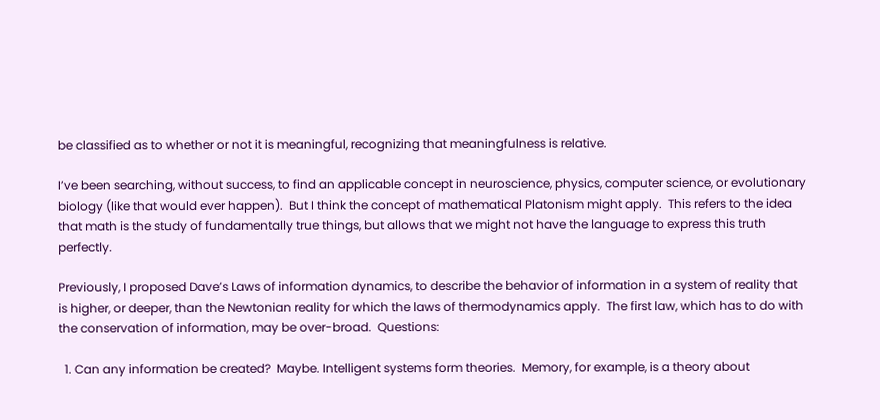be classified as to whether or not it is meaningful, recognizing that meaningfulness is relative.

I’ve been searching, without success, to find an applicable concept in neuroscience, physics, computer science, or evolutionary biology (like that would ever happen).  But I think the concept of mathematical Platonism might apply.  This refers to the idea that math is the study of fundamentally true things, but allows that we might not have the language to express this truth perfectly.

Previously, I proposed Dave’s Laws of information dynamics, to describe the behavior of information in a system of reality that is higher, or deeper, than the Newtonian reality for which the laws of thermodynamics apply.  The first law, which has to do with the conservation of information, may be over-broad.  Questions:

  1. Can any information be created?  Maybe. Intelligent systems form theories.  Memory, for example, is a theory about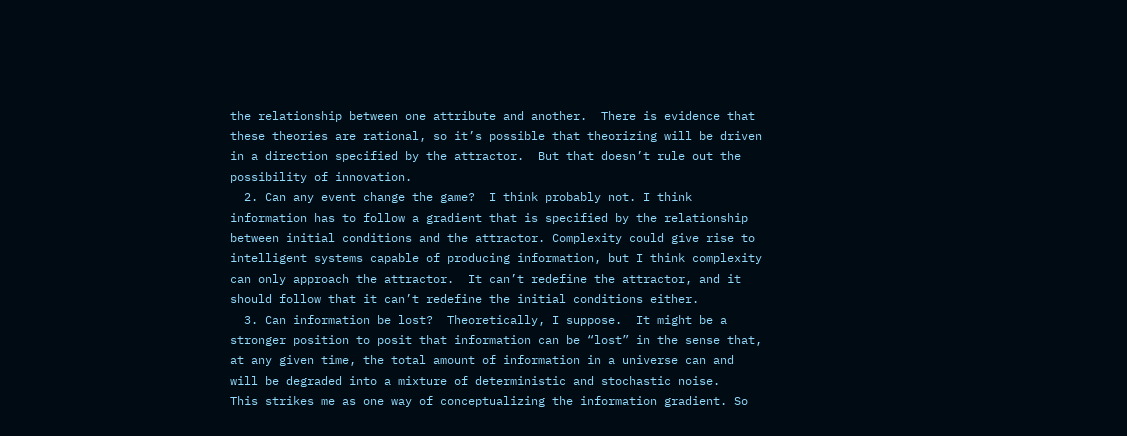the relationship between one attribute and another.  There is evidence that these theories are rational, so it’s possible that theorizing will be driven in a direction specified by the attractor.  But that doesn’t rule out the possibility of innovation.
  2. Can any event change the game?  I think probably not. I think information has to follow a gradient that is specified by the relationship between initial conditions and the attractor. Complexity could give rise to intelligent systems capable of producing information, but I think complexity can only approach the attractor.  It can’t redefine the attractor, and it should follow that it can’t redefine the initial conditions either.
  3. Can information be lost?  Theoretically, I suppose.  It might be a stronger position to posit that information can be “lost” in the sense that, at any given time, the total amount of information in a universe can and will be degraded into a mixture of deterministic and stochastic noise.   This strikes me as one way of conceptualizing the information gradient. So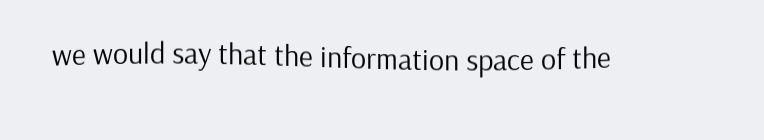we would say that the information space of the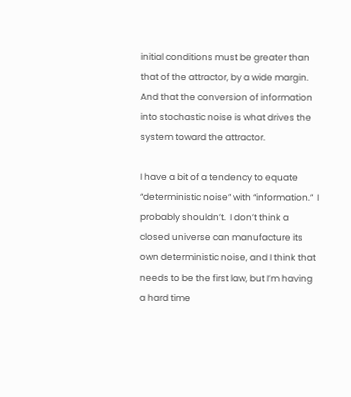initial conditions must be greater than that of the attractor, by a wide margin.  And that the conversion of information into stochastic noise is what drives the system toward the attractor.

I have a bit of a tendency to equate “deterministic noise” with “information.”  I probably shouldn’t.  I don’t think a closed universe can manufacture its own deterministic noise, and I think that needs to be the first law, but I’m having a hard time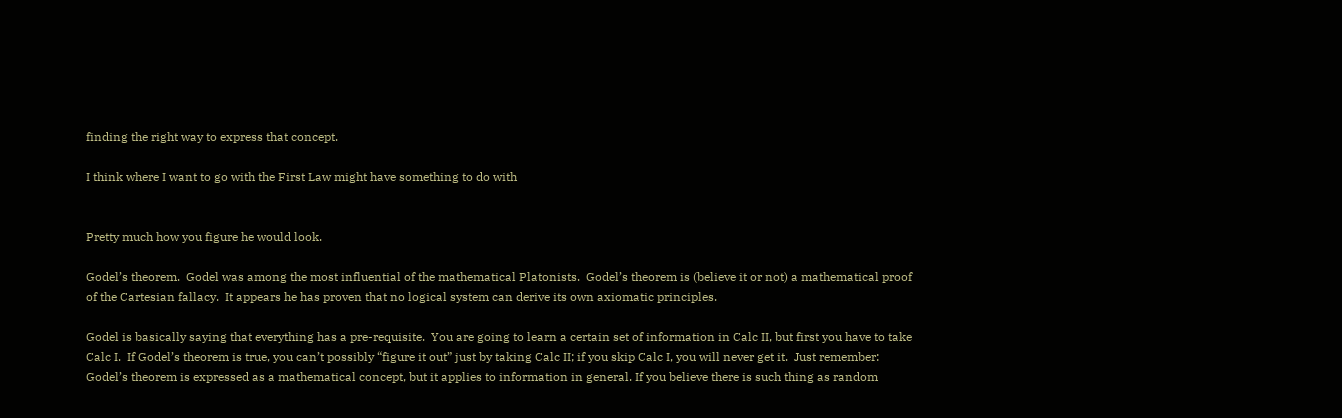finding the right way to express that concept.

I think where I want to go with the First Law might have something to do with


Pretty much how you figure he would look.

Godel’s theorem.  Godel was among the most influential of the mathematical Platonists.  Godel’s theorem is (believe it or not) a mathematical proof of the Cartesian fallacy.  It appears he has proven that no logical system can derive its own axiomatic principles.

Godel is basically saying that everything has a pre-requisite.  You are going to learn a certain set of information in Calc II, but first you have to take Calc I.  If Godel’s theorem is true, you can’t possibly “figure it out” just by taking Calc II; if you skip Calc I, you will never get it.  Just remember: Godel’s theorem is expressed as a mathematical concept, but it applies to information in general. If you believe there is such thing as random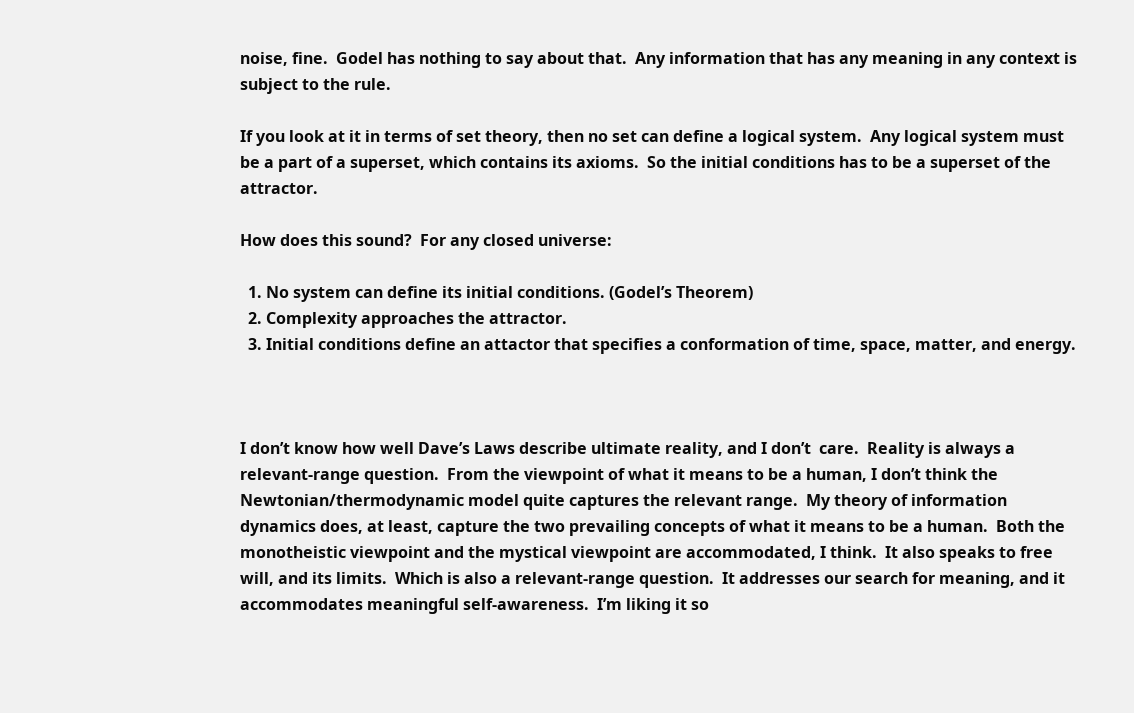noise, fine.  Godel has nothing to say about that.  Any information that has any meaning in any context is subject to the rule.

If you look at it in terms of set theory, then no set can define a logical system.  Any logical system must be a part of a superset, which contains its axioms.  So the initial conditions has to be a superset of the attractor.

How does this sound?  For any closed universe:

  1. No system can define its initial conditions. (Godel’s Theorem)
  2. Complexity approaches the attractor.
  3. Initial conditions define an attactor that specifies a conformation of time, space, matter, and energy.



I don’t know how well Dave’s Laws describe ultimate reality, and I don’t  care.  Reality is always a relevant-range question.  From the viewpoint of what it means to be a human, I don’t think the Newtonian/thermodynamic model quite captures the relevant range.  My theory of information dynamics does, at least, capture the two prevailing concepts of what it means to be a human.  Both the monotheistic viewpoint and the mystical viewpoint are accommodated, I think.  It also speaks to free will, and its limits.  Which is also a relevant-range question.  It addresses our search for meaning, and it accommodates meaningful self-awareness.  I’m liking it so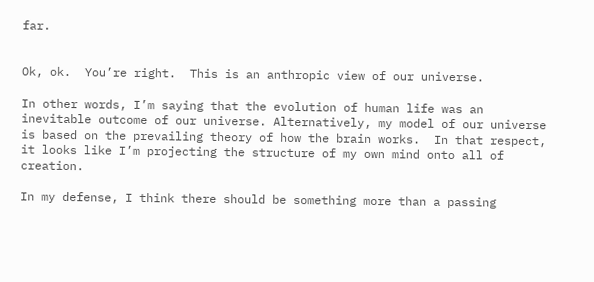far.


Ok, ok.  You’re right.  This is an anthropic view of our universe.

In other words, I’m saying that the evolution of human life was an inevitable outcome of our universe. Alternatively, my model of our universe is based on the prevailing theory of how the brain works.  In that respect, it looks like I’m projecting the structure of my own mind onto all of creation.

In my defense, I think there should be something more than a passing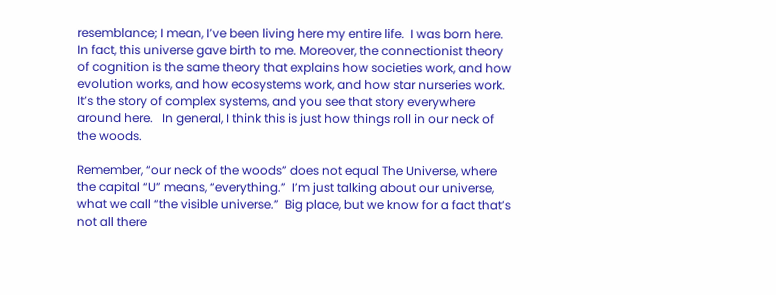resemblance; I mean, I’ve been living here my entire life.  I was born here.  In fact, this universe gave birth to me. Moreover, the connectionist theory of cognition is the same theory that explains how societies work, and how evolution works, and how ecosystems work, and how star nurseries work.  It’s the story of complex systems, and you see that story everywhere around here.   In general, I think this is just how things roll in our neck of the woods.

Remember, “our neck of the woods” does not equal The Universe, where the capital “U” means, “everything.”  I’m just talking about our universe, what we call “the visible universe.”  Big place, but we know for a fact that’s not all there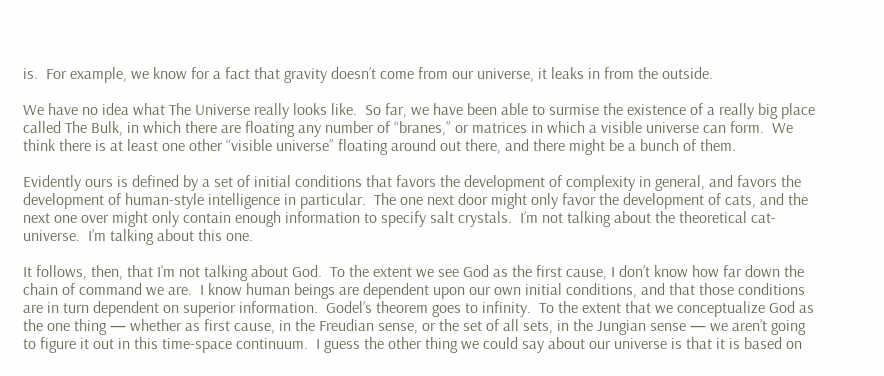is.  For example, we know for a fact that gravity doesn’t come from our universe, it leaks in from the outside.

We have no idea what The Universe really looks like.  So far, we have been able to surmise the existence of a really big place called The Bulk, in which there are floating any number of “branes,” or matrices in which a visible universe can form.  We think there is at least one other “visible universe” floating around out there, and there might be a bunch of them.

Evidently ours is defined by a set of initial conditions that favors the development of complexity in general, and favors the development of human-style intelligence in particular.  The one next door might only favor the development of cats, and the next one over might only contain enough information to specify salt crystals.  I’m not talking about the theoretical cat-universe.  I’m talking about this one.

It follows, then, that I’m not talking about God.  To the extent we see God as the first cause, I don’t know how far down the chain of command we are.  I know human beings are dependent upon our own initial conditions, and that those conditions are in turn dependent on superior information.  Godel’s theorem goes to infinity.  To the extent that we conceptualize God as the one thing — whether as first cause, in the Freudian sense, or the set of all sets, in the Jungian sense — we aren’t going to figure it out in this time-space continuum.  I guess the other thing we could say about our universe is that it is based on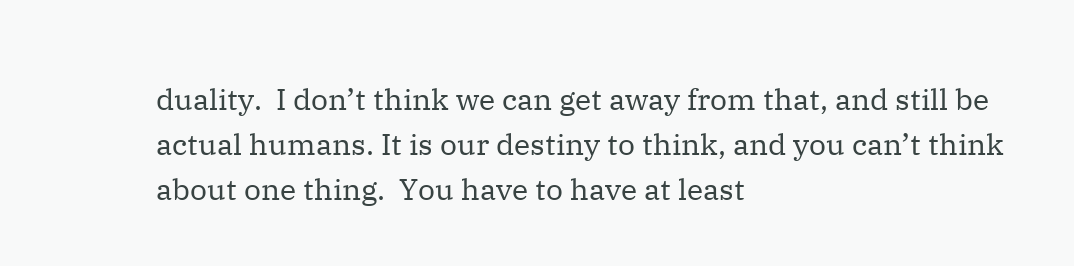duality.  I don’t think we can get away from that, and still be actual humans. It is our destiny to think, and you can’t think about one thing.  You have to have at least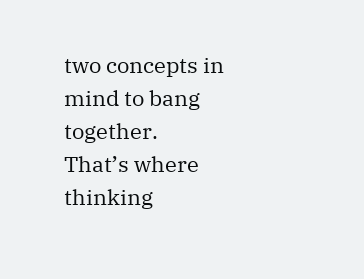two concepts in mind to bang together.  That’s where thinking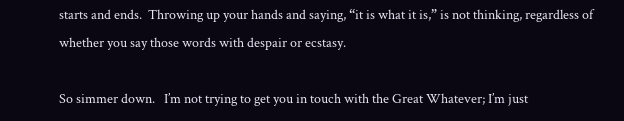starts and ends.  Throwing up your hands and saying, “it is what it is,” is not thinking, regardless of whether you say those words with despair or ecstasy.

So simmer down.   I’m not trying to get you in touch with the Great Whatever; I’m just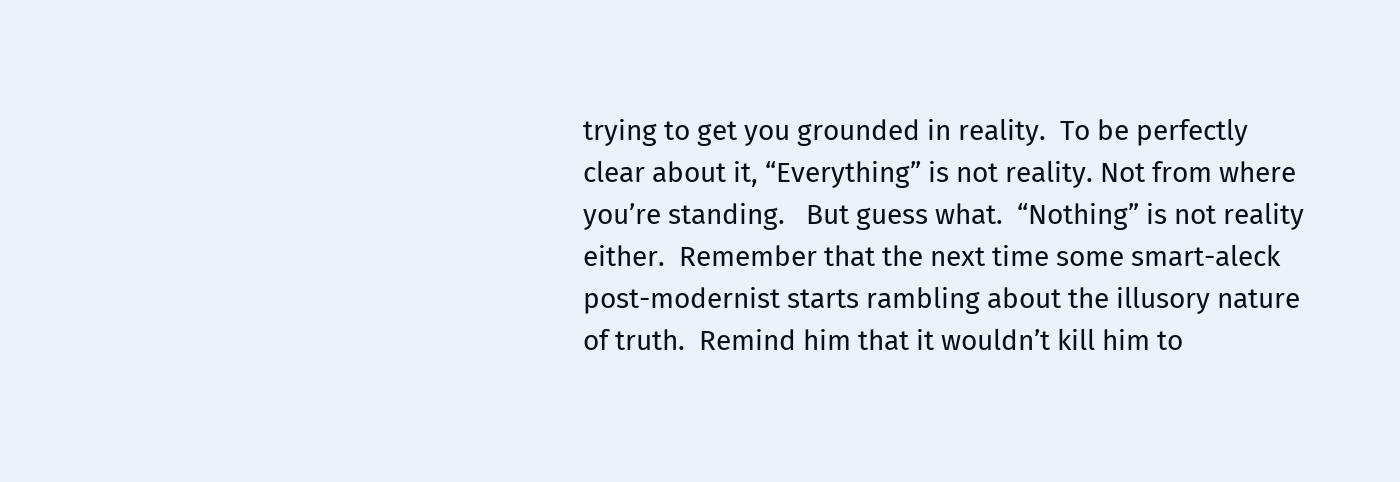trying to get you grounded in reality.  To be perfectly clear about it, “Everything” is not reality. Not from where you’re standing.   But guess what.  “Nothing” is not reality either.  Remember that the next time some smart-aleck post-modernist starts rambling about the illusory nature of truth.  Remind him that it wouldn’t kill him to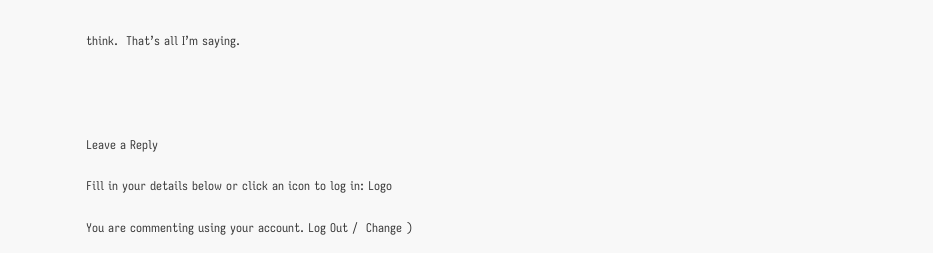think.  That’s all I’m saying.




Leave a Reply

Fill in your details below or click an icon to log in: Logo

You are commenting using your account. Log Out /  Change )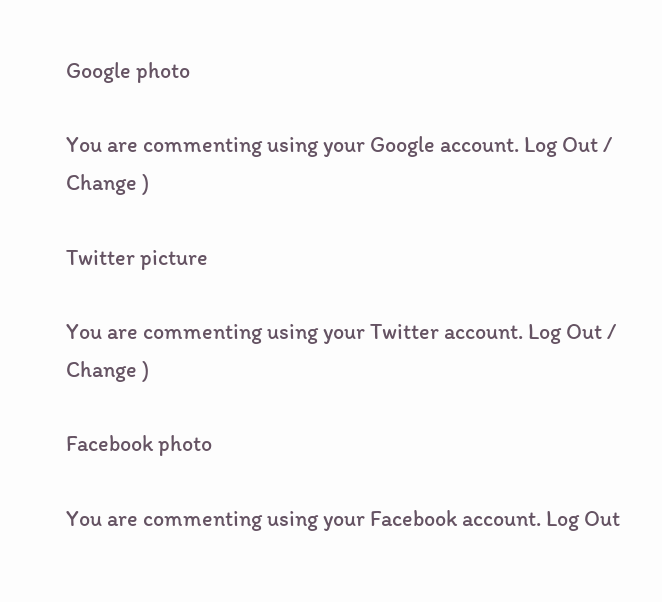Google photo

You are commenting using your Google account. Log Out /  Change )

Twitter picture

You are commenting using your Twitter account. Log Out /  Change )

Facebook photo

You are commenting using your Facebook account. Log Out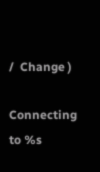/  Change )

Connecting to %s